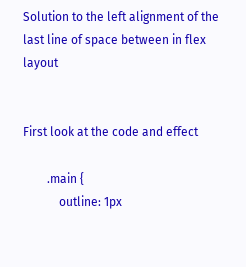Solution to the left alignment of the last line of space between in flex layout


First look at the code and effect

        .main {
            outline: 1px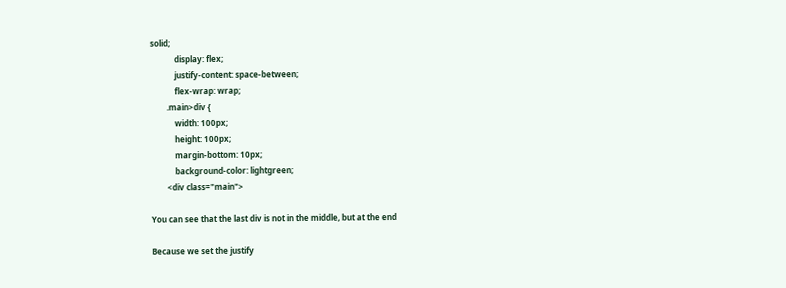solid;
            display: flex;
            justify-content: space-between;
            flex-wrap: wrap;
        .main>div {
            width: 100px;
            height: 100px;
            margin-bottom: 10px;
            background-color: lightgreen;
        <div class="main">

You can see that the last div is not in the middle, but at the end

Because we set the justify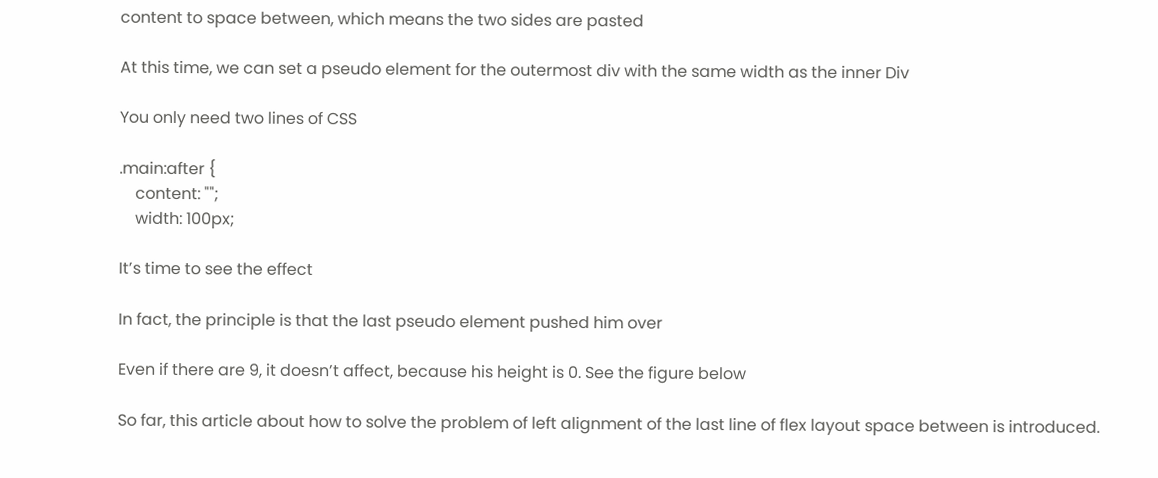content to space between, which means the two sides are pasted

At this time, we can set a pseudo element for the outermost div with the same width as the inner Div

You only need two lines of CSS

.main:after {
    content: "";
    width: 100px;

It’s time to see the effect

In fact, the principle is that the last pseudo element pushed him over

Even if there are 9, it doesn’t affect, because his height is 0. See the figure below

So far, this article about how to solve the problem of left alignment of the last line of flex layout space between is introduced.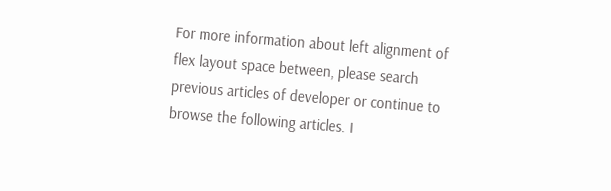For more information about left alignment of flex layout space between, please search previous articles of developer or continue to browse the following articles. I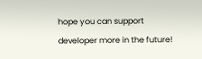hope you can support developer more in the future!